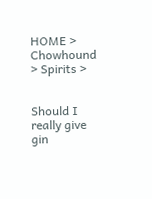HOME > Chowhound > Spirits >


Should I really give gin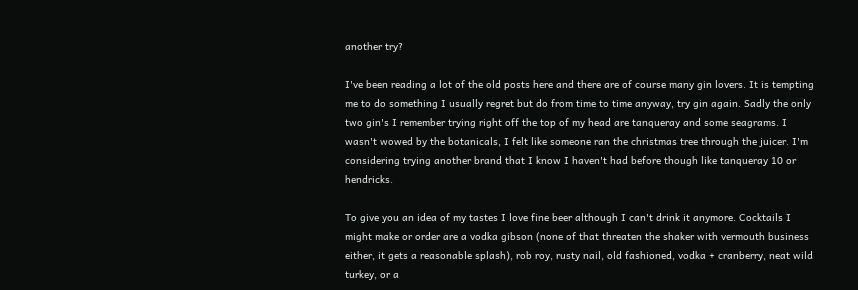another try?

I've been reading a lot of the old posts here and there are of course many gin lovers. It is tempting me to do something I usually regret but do from time to time anyway, try gin again. Sadly the only two gin's I remember trying right off the top of my head are tanqueray and some seagrams. I wasn't wowed by the botanicals, I felt like someone ran the christmas tree through the juicer. I'm considering trying another brand that I know I haven't had before though like tanqueray 10 or hendricks.

To give you an idea of my tastes I love fine beer although I can't drink it anymore. Cocktails I might make or order are a vodka gibson (none of that threaten the shaker with vermouth business either, it gets a reasonable splash), rob roy, rusty nail, old fashioned, vodka + cranberry, neat wild turkey, or a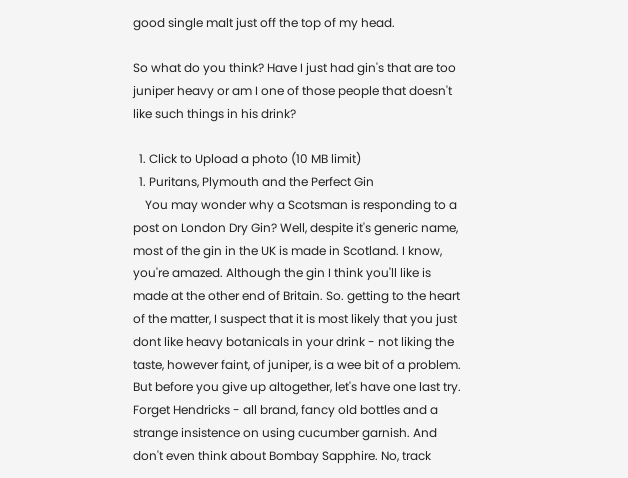good single malt just off the top of my head.

So what do you think? Have I just had gin's that are too juniper heavy or am I one of those people that doesn't like such things in his drink?

  1. Click to Upload a photo (10 MB limit)
  1. Puritans, Plymouth and the Perfect Gin
    You may wonder why a Scotsman is responding to a post on London Dry Gin? Well, despite it's generic name, most of the gin in the UK is made in Scotland. I know, you're amazed. Although the gin I think you'll like is made at the other end of Britain. So. getting to the heart of the matter, I suspect that it is most likely that you just dont like heavy botanicals in your drink - not liking the taste, however faint, of juniper, is a wee bit of a problem. But before you give up altogether, let's have one last try. Forget Hendricks - all brand, fancy old bottles and a strange insistence on using cucumber garnish. And don't even think about Bombay Sapphire. No, track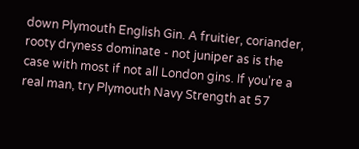down Plymouth English Gin. A fruitier, coriander, rooty dryness dominate - not juniper as is the case with most if not all London gins. If you're a real man, try Plymouth Navy Strength at 57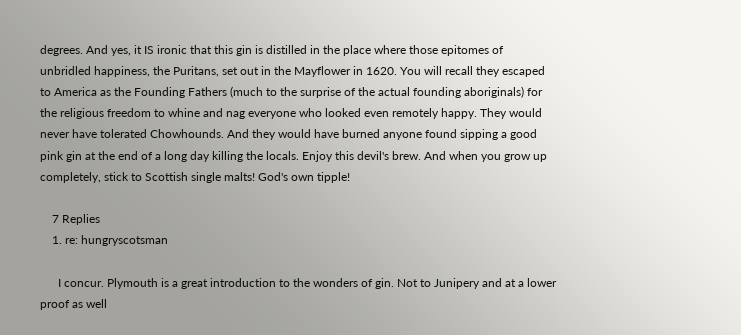degrees. And yes, it IS ironic that this gin is distilled in the place where those epitomes of unbridled happiness, the Puritans, set out in the Mayflower in 1620. You will recall they escaped to America as the Founding Fathers (much to the surprise of the actual founding aboriginals) for the religious freedom to whine and nag everyone who looked even remotely happy. They would never have tolerated Chowhounds. And they would have burned anyone found sipping a good pink gin at the end of a long day killing the locals. Enjoy this devil's brew. And when you grow up completely, stick to Scottish single malts! God's own tipple!

    7 Replies
    1. re: hungryscotsman

      I concur. Plymouth is a great introduction to the wonders of gin. Not to Junipery and at a lower proof as well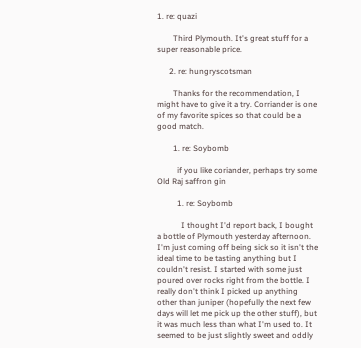1. re: quazi

        Third Plymouth. It's great stuff for a super reasonable price.

      2. re: hungryscotsman

        Thanks for the recommendation, I might have to give it a try. Corriander is one of my favorite spices so that could be a good match.

        1. re: Soybomb

          if you like coriander, perhaps try some Old Raj saffron gin

          1. re: Soybomb

            I thought I'd report back, I bought a bottle of Plymouth yesterday afternoon. I'm just coming off being sick so it isn't the ideal time to be tasting anything but I couldn't resist. I started with some just poured over rocks right from the bottle. I really don't think I picked up anything other than juniper (hopefully the next few days will let me pick up the other stuff), but it was much less than what I'm used to. It seemed to be just slightly sweet and oddly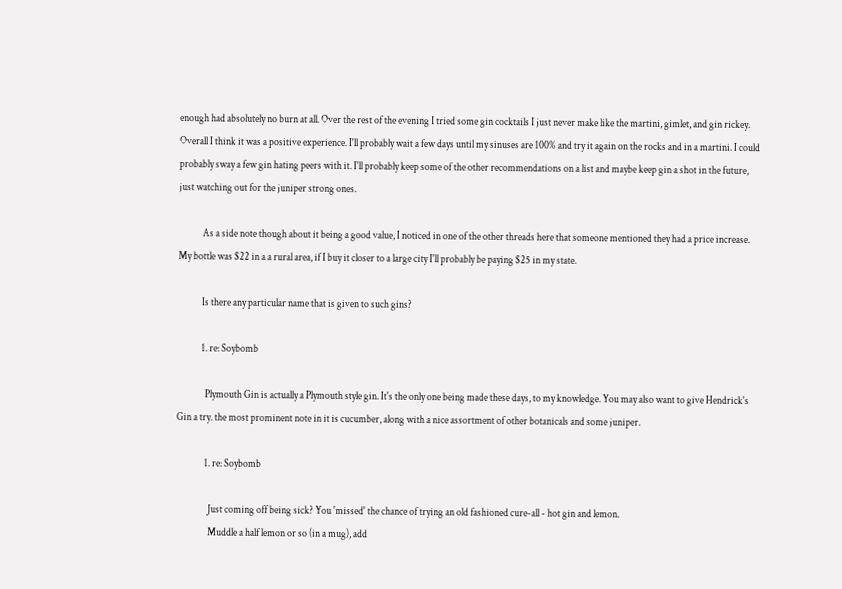enough had absolutely no burn at all. Over the rest of the evening I tried some gin cocktails I just never make like the martini, gimlet, and gin rickey. Overall I think it was a positive experience. I'll probably wait a few days until my sinuses are 100% and try it again on the rocks and in a martini. I could probably sway a few gin hating peers with it. I'll probably keep some of the other recommendations on a list and maybe keep gin a shot in the future, just watching out for the juniper strong ones.

            As a side note though about it being a good value, I noticed in one of the other threads here that someone mentioned they had a price increase. My bottle was $22 in a a rural area, if I buy it closer to a large city I'll probably be paying $25 in my state.

            Is there any particular name that is given to such gins?

            1. re: Soybomb

              Plymouth Gin is actually a Plymouth style gin. It's the only one being made these days, to my knowledge. You may also want to give Hendrick's Gin a try. the most prominent note in it is cucumber, along with a nice assortment of other botanicals and some juniper.

              1. re: Soybomb

                Just coming off being sick? You 'missed' the chance of trying an old fashioned cure-all - hot gin and lemon.
                Muddle a half lemon or so (in a mug), add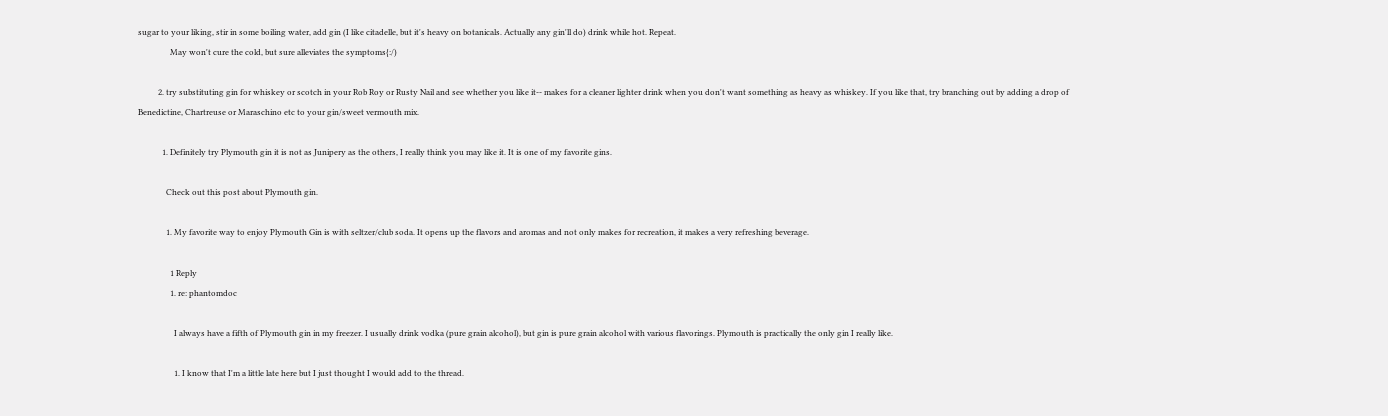sugar to your liking, stir in some boiling water, add gin (I like citadelle, but it's heavy on botanicals. Actually any gin'll do) drink while hot. Repeat.
                May won't cure the cold, but sure alleviates the symptoms{:/)

          2. try substituting gin for whiskey or scotch in your Rob Roy or Rusty Nail and see whether you like it-- makes for a cleaner lighter drink when you don't want something as heavy as whiskey. If you like that, try branching out by adding a drop of Benedictine, Chartreuse or Maraschino etc to your gin/sweet vermouth mix.

            1. Definitely try Plymouth gin it is not as Junipery as the others, I really think you may like it. It is one of my favorite gins.

              Check out this post about Plymouth gin.

              1. My favorite way to enjoy Plymouth Gin is with seltzer/club soda. It opens up the flavors and aromas and not only makes for recreation, it makes a very refreshing beverage.

                1 Reply
                1. re: phantomdoc

                  I always have a fifth of Plymouth gin in my freezer. I usually drink vodka (pure grain alcohol), but gin is pure grain alcohol with various flavorings. Plymouth is practically the only gin I really like.

                  1. I know that I'm a little late here but I just thought I would add to the thread.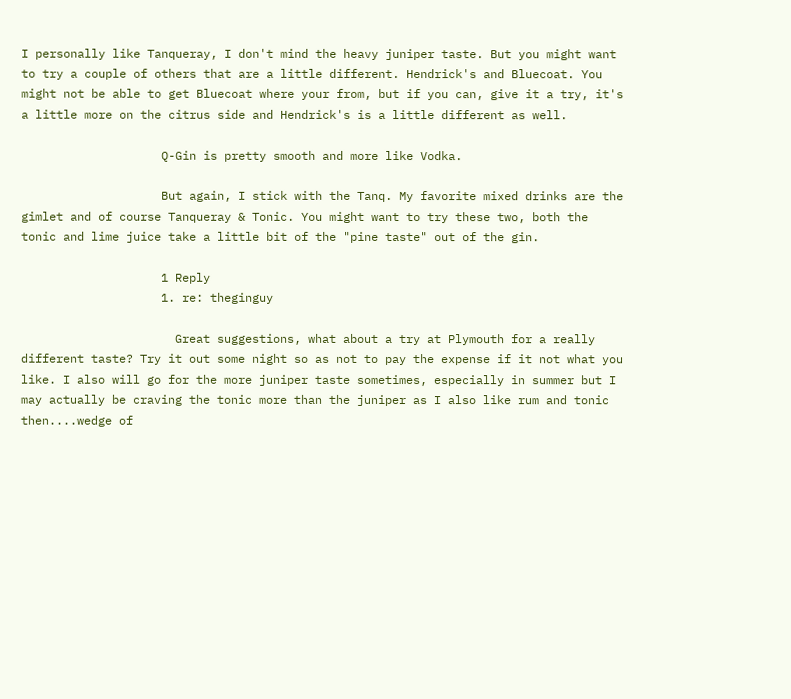I personally like Tanqueray, I don't mind the heavy juniper taste. But you might want to try a couple of others that are a little different. Hendrick's and Bluecoat. You might not be able to get Bluecoat where your from, but if you can, give it a try, it's a little more on the citrus side and Hendrick's is a little different as well.

                    Q-Gin is pretty smooth and more like Vodka.

                    But again, I stick with the Tanq. My favorite mixed drinks are the gimlet and of course Tanqueray & Tonic. You might want to try these two, both the tonic and lime juice take a little bit of the "pine taste" out of the gin.

                    1 Reply
                    1. re: theginguy

                      Great suggestions, what about a try at Plymouth for a really different taste? Try it out some night so as not to pay the expense if it not what you like. I also will go for the more juniper taste sometimes, especially in summer but I may actually be craving the tonic more than the juniper as I also like rum and tonic then....wedge of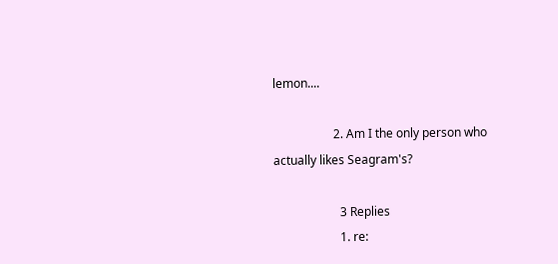lemon....

                    2. Am I the only person who actually likes Seagram's?

                      3 Replies
                      1. re: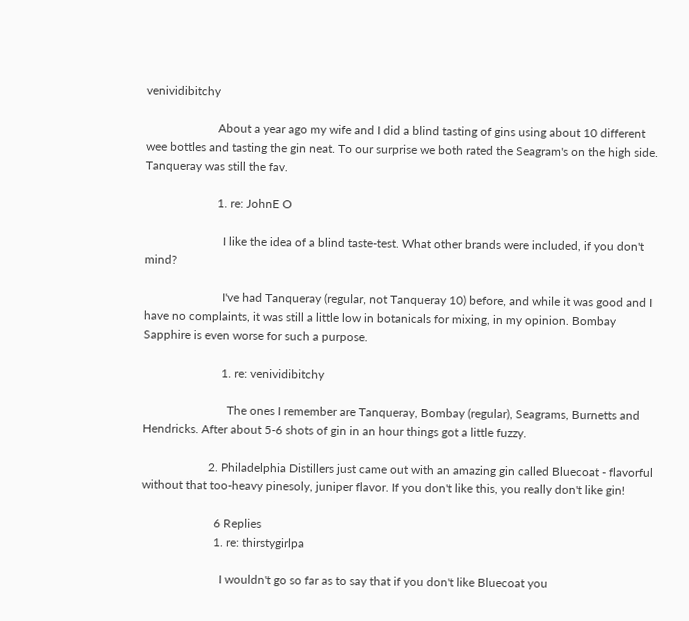venividibitchy

                        About a year ago my wife and I did a blind tasting of gins using about 10 different wee bottles and tasting the gin neat. To our surprise we both rated the Seagram's on the high side. Tanqueray was still the fav.

                        1. re: JohnE O

                          I like the idea of a blind taste-test. What other brands were included, if you don't mind?

                          I've had Tanqueray (regular, not Tanqueray 10) before, and while it was good and I have no complaints, it was still a little low in botanicals for mixing, in my opinion. Bombay Sapphire is even worse for such a purpose.

                          1. re: venividibitchy

                            The ones I remember are Tanqueray, Bombay (regular), Seagrams, Burnetts and Hendricks. After about 5-6 shots of gin in an hour things got a little fuzzy.

                      2. Philadelphia Distillers just came out with an amazing gin called Bluecoat - flavorful without that too-heavy pinesoly, juniper flavor. If you don't like this, you really don't like gin!

                        6 Replies
                        1. re: thirstygirlpa

                          I wouldn't go so far as to say that if you don't like Bluecoat you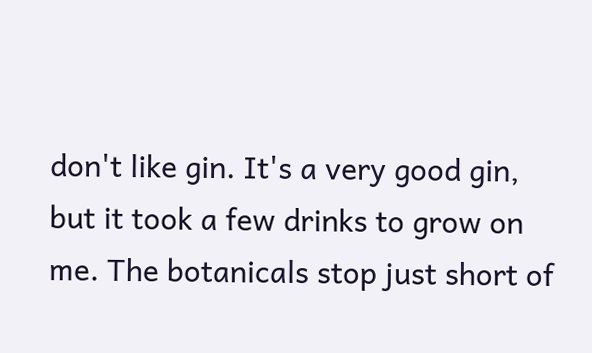don't like gin. It's a very good gin, but it took a few drinks to grow on me. The botanicals stop just short of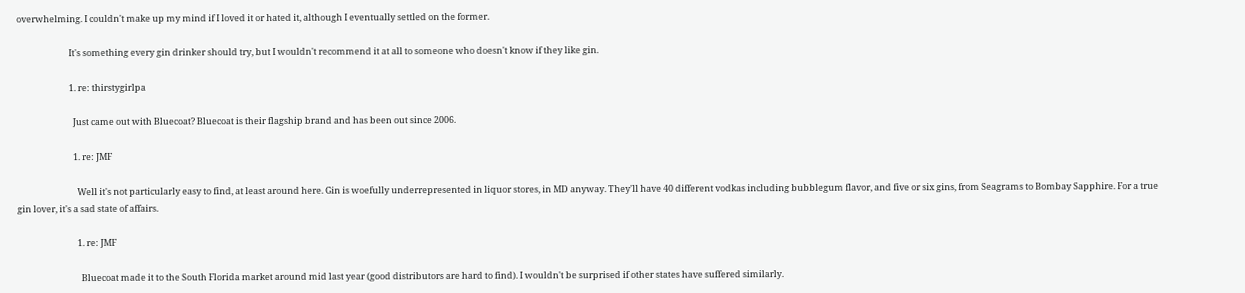overwhelming. I couldn't make up my mind if I loved it or hated it, although I eventually settled on the former.

                          It's something every gin drinker should try, but I wouldn't recommend it at all to someone who doesn't know if they like gin.

                          1. re: thirstygirlpa

                            Just came out with Bluecoat? Bluecoat is their flagship brand and has been out since 2006.

                            1. re: JMF

                              Well it's not particularly easy to find, at least around here. Gin is woefully underrepresented in liquor stores, in MD anyway. They'll have 40 different vodkas including bubblegum flavor, and five or six gins, from Seagrams to Bombay Sapphire. For a true gin lover, it's a sad state of affairs.

                              1. re: JMF

                                Bluecoat made it to the South Florida market around mid last year (good distributors are hard to find). I wouldn't be surprised if other states have suffered similarly.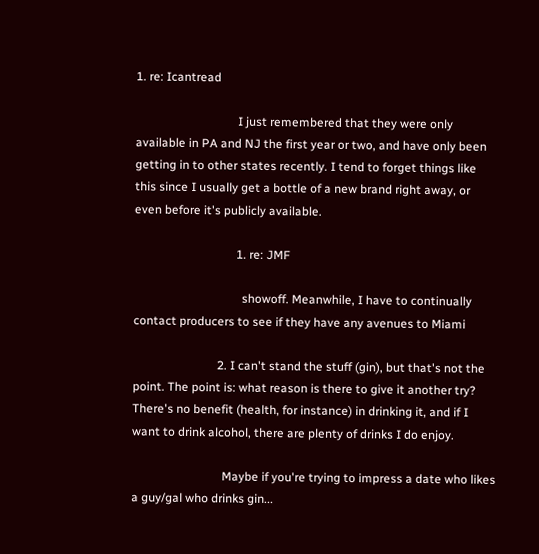1. re: Icantread

                                  I just remembered that they were only available in PA and NJ the first year or two, and have only been getting in to other states recently. I tend to forget things like this since I usually get a bottle of a new brand right away, or even before it's publicly available.

                                  1. re: JMF

                                    showoff. Meanwhile, I have to continually contact producers to see if they have any avenues to Miami

                            2. I can't stand the stuff (gin), but that's not the point. The point is: what reason is there to give it another try? There's no benefit (health, for instance) in drinking it, and if I want to drink alcohol, there are plenty of drinks I do enjoy.

                              Maybe if you're trying to impress a date who likes a guy/gal who drinks gin...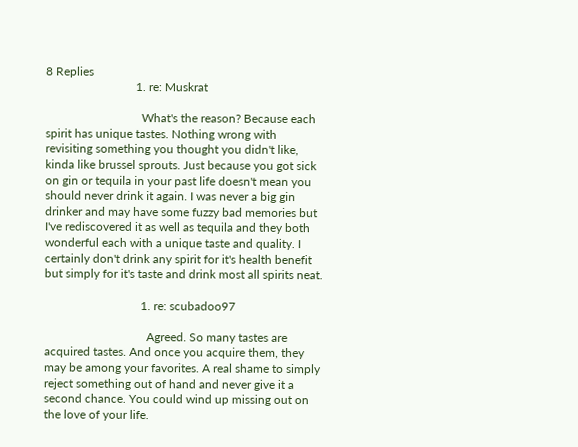8 Replies
                              1. re: Muskrat

                                What's the reason? Because each spirit has unique tastes. Nothing wrong with revisiting something you thought you didn't like, kinda like brussel sprouts. Just because you got sick on gin or tequila in your past life doesn't mean you should never drink it again. I was never a big gin drinker and may have some fuzzy bad memories but I've rediscovered it as well as tequila and they both wonderful each with a unique taste and quality. I certainly don't drink any spirit for it's health benefit but simply for it's taste and drink most all spirits neat.

                                1. re: scubadoo97

                                  Agreed. So many tastes are acquired tastes. And once you acquire them, they may be among your favorites. A real shame to simply reject something out of hand and never give it a second chance. You could wind up missing out on the love of your life.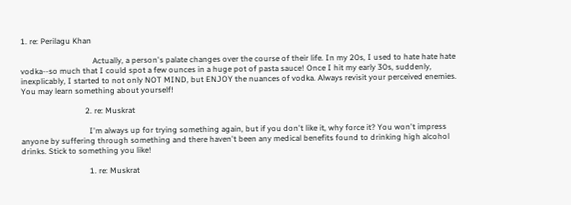1. re: Perilagu Khan

                                    Actually, a person's palate changes over the course of their life. In my 20s, I used to hate hate hate vodka--so much that I could spot a few ounces in a huge pot of pasta sauce! Once I hit my early 30s, suddenly, inexplicably, I started to not only NOT MIND, but ENJOY the nuances of vodka. Always revisit your perceived enemies. You may learn something about yourself!

                                2. re: Muskrat

                                  I'm always up for trying something again, but if you don't like it, why force it? You won't impress anyone by suffering through something and there haven't been any medical benefits found to drinking high alcohol drinks. Stick to something you like!

                                  1. re: Muskrat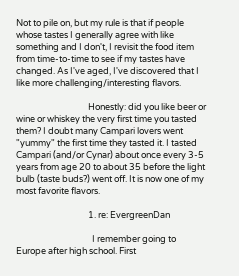Not to pile on, but my rule is that if people whose tastes I generally agree with like something and I don't, I revisit the food item from time-to-time to see if my tastes have changed. As I've aged, I've discovered that I like more challenging/interesting flavors.

                                    Honestly: did you like beer or wine or whiskey the very first time you tasted them? I doubt many Campari lovers went "yummy" the first time they tasted it. I tasted Campari (and/or Cynar) about once every 3-5 years from age 20 to about 35 before the light bulb (taste buds?) went off. It is now one of my most favorite flavors.

                                    1. re: EvergreenDan

                                      I remember going to Europe after high school. First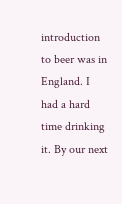introduction to beer was in England. I had a hard time drinking it. By our next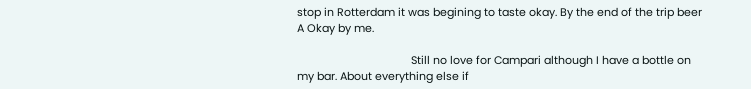stop in Rotterdam it was begining to taste okay. By the end of the trip beer A Okay by me.

                                      Still no love for Campari although I have a bottle on my bar. About everything else if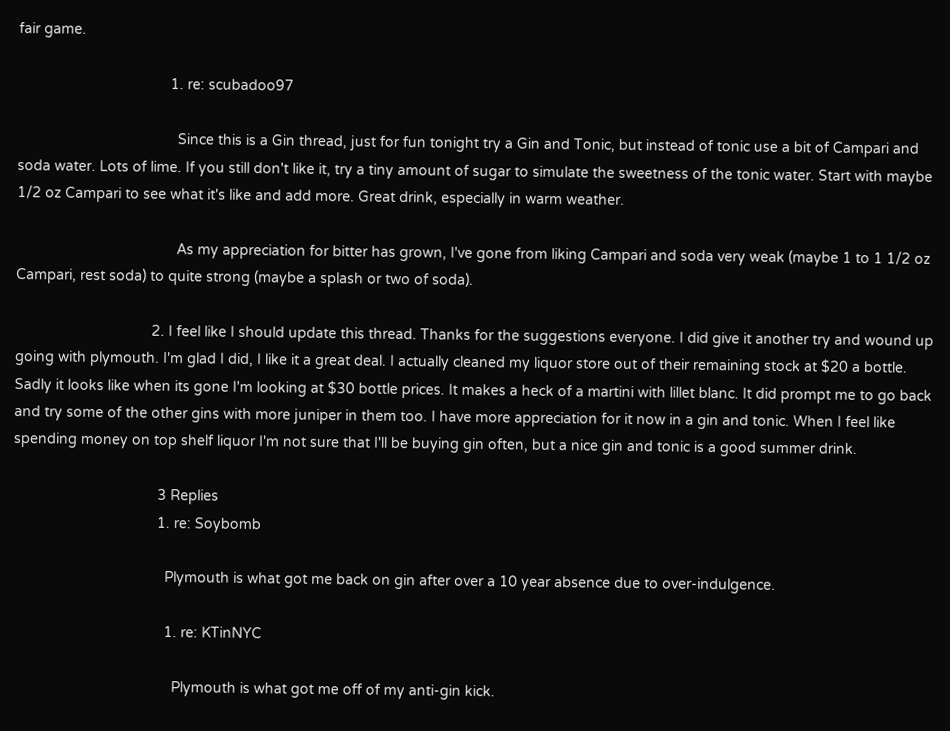fair game.

                                      1. re: scubadoo97

                                        Since this is a Gin thread, just for fun tonight try a Gin and Tonic, but instead of tonic use a bit of Campari and soda water. Lots of lime. If you still don't like it, try a tiny amount of sugar to simulate the sweetness of the tonic water. Start with maybe 1/2 oz Campari to see what it's like and add more. Great drink, especially in warm weather.

                                        As my appreciation for bitter has grown, I've gone from liking Campari and soda very weak (maybe 1 to 1 1/2 oz Campari, rest soda) to quite strong (maybe a splash or two of soda).

                                  2. I feel like I should update this thread. Thanks for the suggestions everyone. I did give it another try and wound up going with plymouth. I'm glad I did, I like it a great deal. I actually cleaned my liquor store out of their remaining stock at $20 a bottle. Sadly it looks like when its gone I'm looking at $30 bottle prices. It makes a heck of a martini with lillet blanc. It did prompt me to go back and try some of the other gins with more juniper in them too. I have more appreciation for it now in a gin and tonic. When I feel like spending money on top shelf liquor I'm not sure that I'll be buying gin often, but a nice gin and tonic is a good summer drink.

                                    3 Replies
                                    1. re: Soybomb

                                      Plymouth is what got me back on gin after over a 10 year absence due to over-indulgence.

                                      1. re: KTinNYC

                                        Plymouth is what got me off of my anti-gin kick.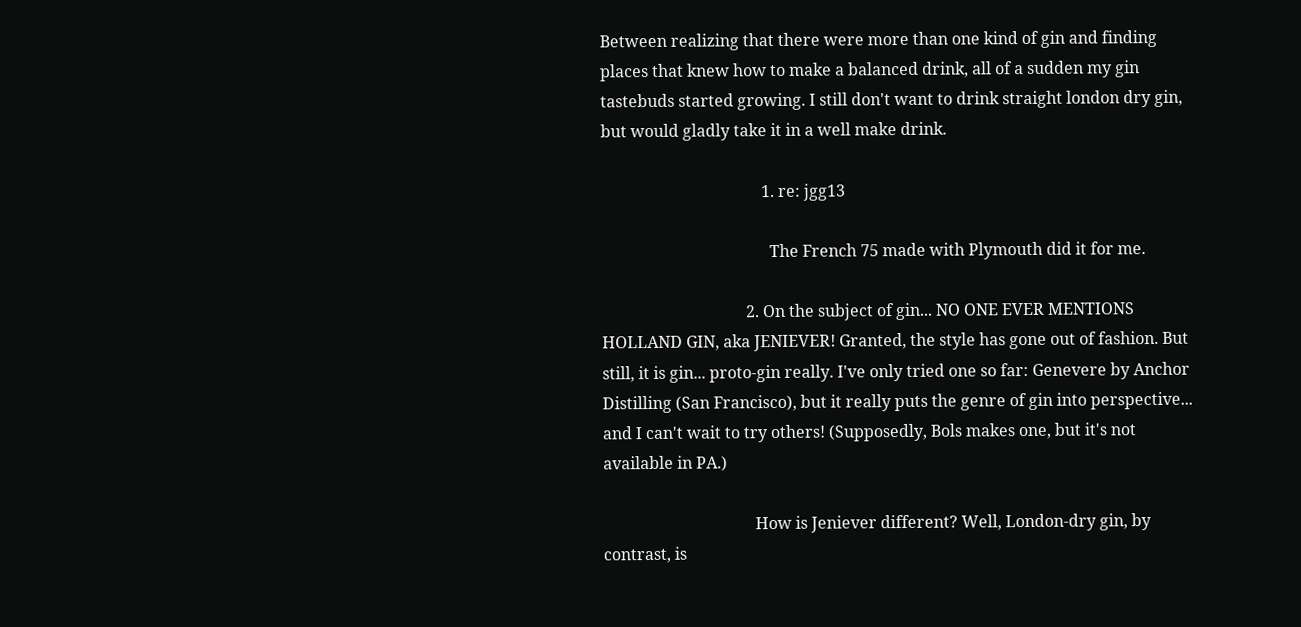Between realizing that there were more than one kind of gin and finding places that knew how to make a balanced drink, all of a sudden my gin tastebuds started growing. I still don't want to drink straight london dry gin, but would gladly take it in a well make drink.

                                        1. re: jgg13

                                          The French 75 made with Plymouth did it for me.

                                    2. On the subject of gin... NO ONE EVER MENTIONS HOLLAND GIN, aka JENIEVER! Granted, the style has gone out of fashion. But still, it is gin... proto-gin really. I've only tried one so far: Genevere by Anchor Distilling (San Francisco), but it really puts the genre of gin into perspective... and I can't wait to try others! (Supposedly, Bols makes one, but it's not available in PA.)

                                      How is Jeniever different? Well, London-dry gin, by contrast, is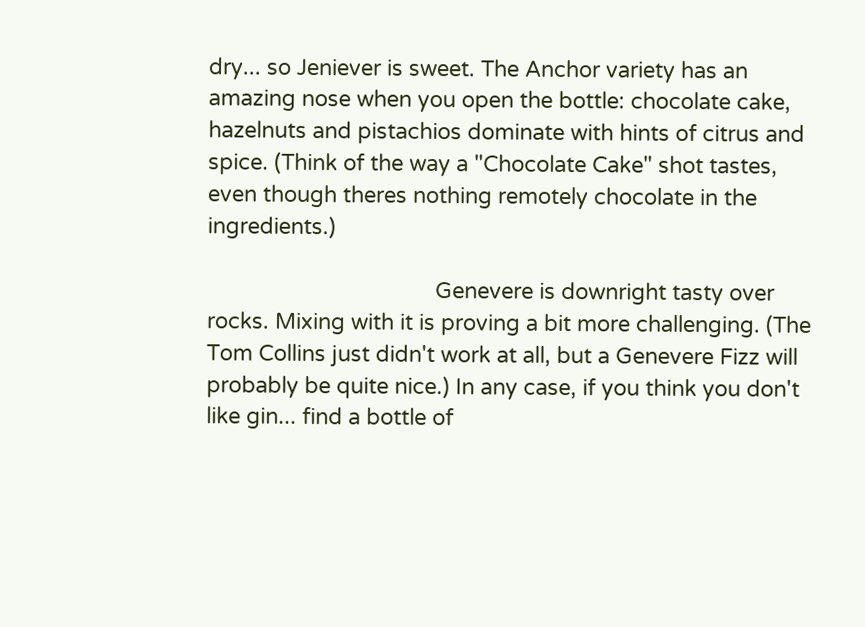dry... so Jeniever is sweet. The Anchor variety has an amazing nose when you open the bottle: chocolate cake, hazelnuts and pistachios dominate with hints of citrus and spice. (Think of the way a "Chocolate Cake" shot tastes, even though theres nothing remotely chocolate in the ingredients.)

                                      Genevere is downright tasty over rocks. Mixing with it is proving a bit more challenging. (The Tom Collins just didn't work at all, but a Genevere Fizz will probably be quite nice.) In any case, if you think you don't like gin... find a bottle of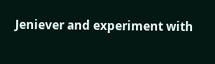Jeniever and experiment with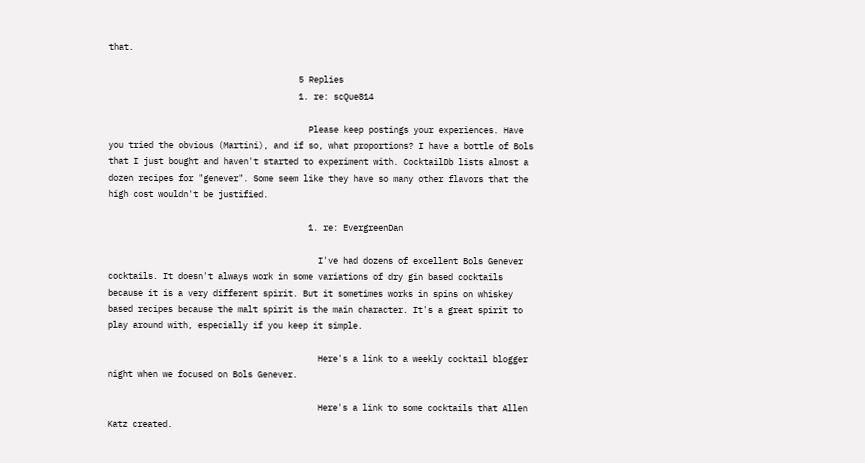that.

                                      5 Replies
                                      1. re: scQue814

                                        Please keep postings your experiences. Have you tried the obvious (Martini), and if so, what proportions? I have a bottle of Bols that I just bought and haven't started to experiment with. CocktailDb lists almost a dozen recipes for "genever". Some seem like they have so many other flavors that the high cost wouldn't be justified.

                                        1. re: EvergreenDan

                                          I've had dozens of excellent Bols Genever cocktails. It doesn't always work in some variations of dry gin based cocktails because it is a very different spirit. But it sometimes works in spins on whiskey based recipes because the malt spirit is the main character. It's a great spirit to play around with, especially if you keep it simple.

                                          Here's a link to a weekly cocktail blogger night when we focused on Bols Genever.

                                          Here's a link to some cocktails that Allen Katz created.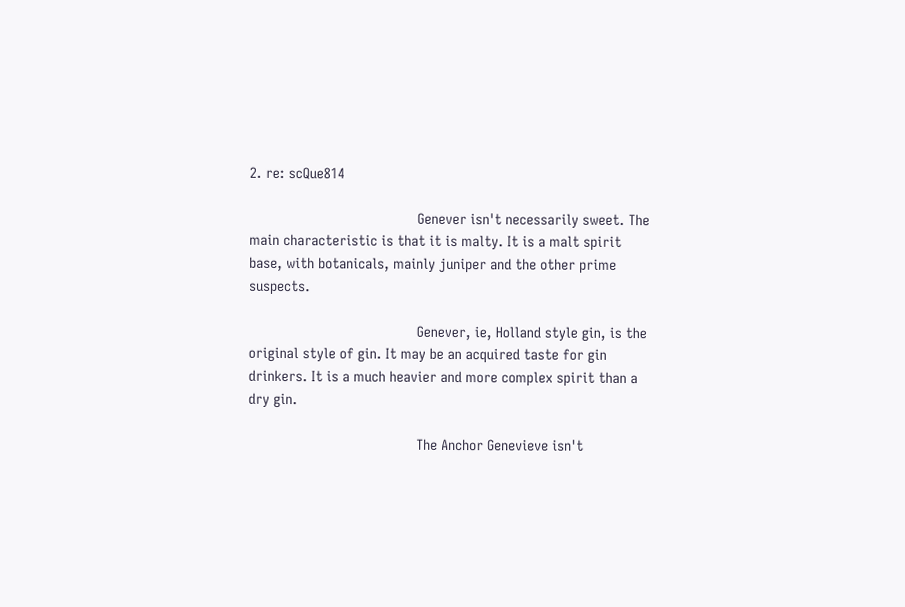2. re: scQue814

                                          Genever isn't necessarily sweet. The main characteristic is that it is malty. It is a malt spirit base, with botanicals, mainly juniper and the other prime suspects.

                                          Genever, ie, Holland style gin, is the original style of gin. It may be an acquired taste for gin drinkers. It is a much heavier and more complex spirit than a dry gin.

                                          The Anchor Genevieve isn't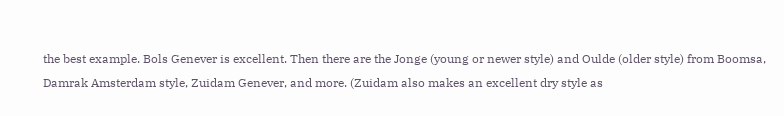the best example. Bols Genever is excellent. Then there are the Jonge (young or newer style) and Oulde (older style) from Boomsa, Damrak Amsterdam style, Zuidam Genever, and more. (Zuidam also makes an excellent dry style as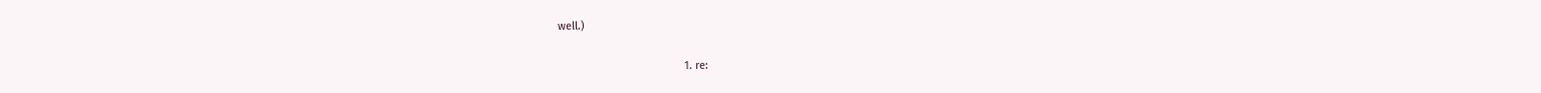well.)

                                          1. re: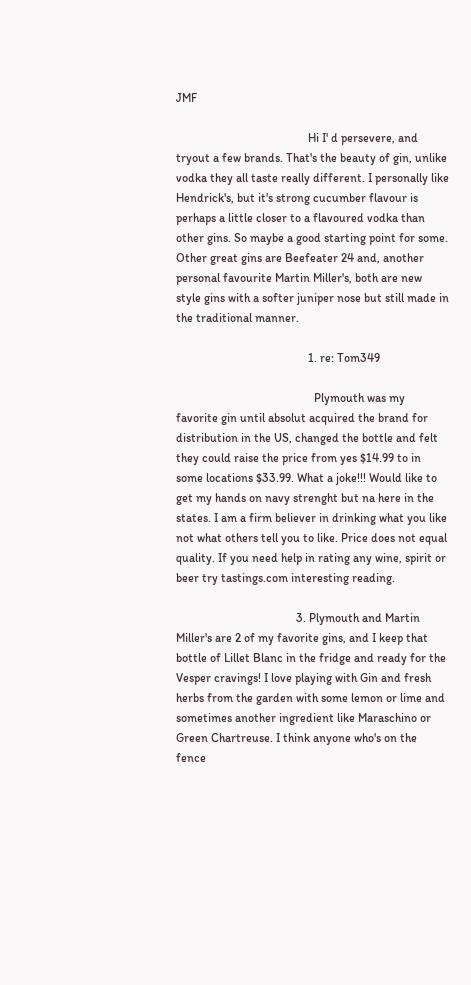JMF

                                            Hi I' d persevere, and tryout a few brands. That's the beauty of gin, unlike vodka they all taste really different. I personally like Hendrick's, but it's strong cucumber flavour is perhaps a little closer to a flavoured vodka than other gins. So maybe a good starting point for some. Other great gins are Beefeater 24 and, another personal favourite Martin Miller's, both are new style gins with a softer juniper nose but still made in the traditional manner.

                                            1. re: Tom349

                                              Plymouth was my favorite gin until absolut acquired the brand for distribution in the US, changed the bottle and felt they could raise the price from yes $14.99 to in some locations $33.99. What a joke!!! Would like to get my hands on navy strenght but na here in the states. I am a firm believer in drinking what you like not what others tell you to like. Price does not equal quality. If you need help in rating any wine, spirit or beer try tastings.com interesting reading.

                                        3. Plymouth and Martin Miller's are 2 of my favorite gins, and I keep that bottle of Lillet Blanc in the fridge and ready for the Vesper cravings! I love playing with Gin and fresh herbs from the garden with some lemon or lime and sometimes another ingredient like Maraschino or Green Chartreuse. I think anyone who's on the fence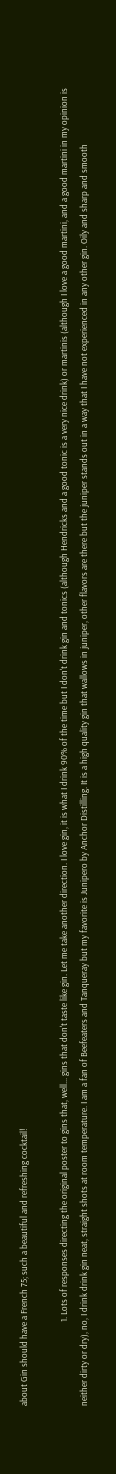about Gin should have a French 75; such a beautiful and refreshing cocktail!

                                          1. Lots of responses directing the original poster to gins that, well... gins that don't taste like gin. Let me take another direction. I love gin, it is what I drink 90% of the time but I don't drink gin and tonics (although Hendricks and a good tonic is a very nice drink) or martinis (although I love a good martini, and a good martini in my opinion is neither dirty or dry), no, I drink drink gin neat, straight shots at room temperature. I am a fan of Beefeaters and Tanqueray but my favorite is Junipero by Anchor Distilling. It is a high quality gin that wallows in juniper, other flavors are there but the juniper stands out in a way that I have not experienced in any other gin. Oily and sharp and smooth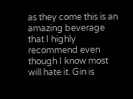as they come this is an amazing beverage that I highly recommend even though I know most will hate it. Gin is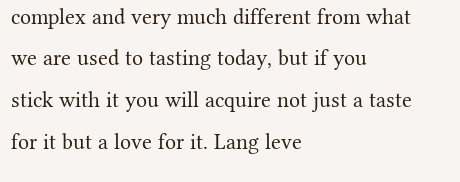complex and very much different from what we are used to tasting today, but if you stick with it you will acquire not just a taste for it but a love for it. Lang leve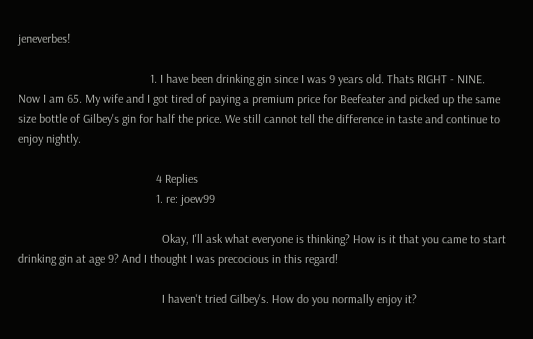jeneverbes!

                                            1. I have been drinking gin since I was 9 years old. Thats RIGHT - NINE. Now I am 65. My wife and I got tired of paying a premium price for Beefeater and picked up the same size bottle of Gilbey's gin for half the price. We still cannot tell the difference in taste and continue to enjoy nightly.

                                              4 Replies
                                              1. re: joew99

                                                Okay, I'll ask what everyone is thinking? How is it that you came to start drinking gin at age 9? And I thought I was precocious in this regard!

                                                I haven't tried Gilbey's. How do you normally enjoy it?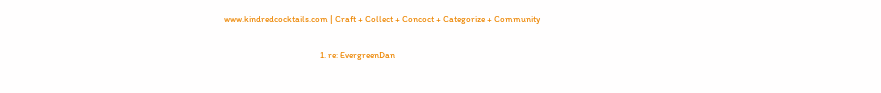www.kindredcocktails.com | Craft + Collect + Concoct + Categorize + Community

                                                1. re: EvergreenDan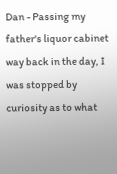Dan - Passing my father's liquor cabinet way back in the day, I was stopped by curiosity as to what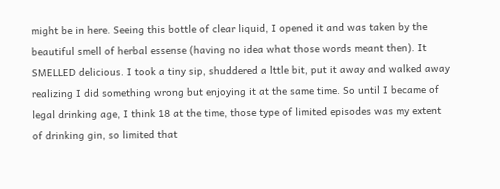might be in here. Seeing this bottle of clear liquid, I opened it and was taken by the beautiful smell of herbal essense (having no idea what those words meant then). It SMELLED delicious. I took a tiny sip, shuddered a lttle bit, put it away and walked away realizing I did something wrong but enjoying it at the same time. So until I became of legal drinking age, I think 18 at the time, those type of limited episodes was my extent of drinking gin, so limited that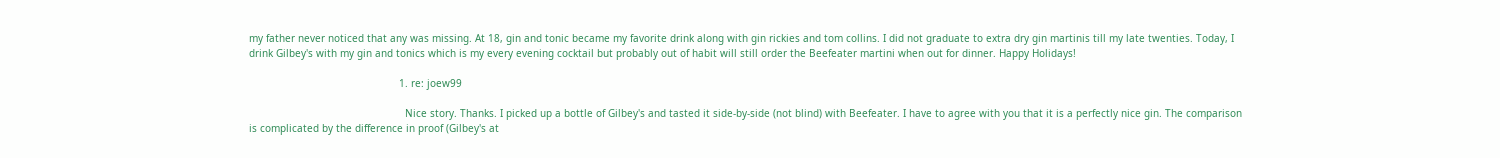my father never noticed that any was missing. At 18, gin and tonic became my favorite drink along with gin rickies and tom collins. I did not graduate to extra dry gin martinis till my late twenties. Today, I drink Gilbey's with my gin and tonics which is my every evening cocktail but probably out of habit will still order the Beefeater martini when out for dinner. Happy Holidays!

                                                  1. re: joew99

                                                    Nice story. Thanks. I picked up a bottle of Gilbey's and tasted it side-by-side (not blind) with Beefeater. I have to agree with you that it is a perfectly nice gin. The comparison is complicated by the difference in proof (Gilbey's at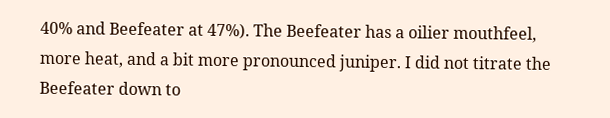40% and Beefeater at 47%). The Beefeater has a oilier mouthfeel, more heat, and a bit more pronounced juniper. I did not titrate the Beefeater down to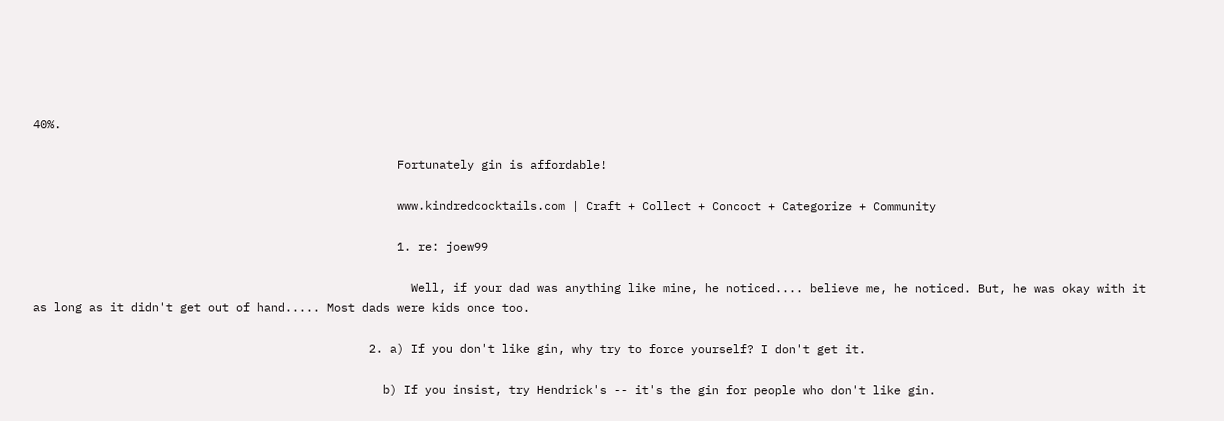40%.

                                                    Fortunately gin is affordable!

                                                    www.kindredcocktails.com | Craft + Collect + Concoct + Categorize + Community

                                                    1. re: joew99

                                                      Well, if your dad was anything like mine, he noticed.... believe me, he noticed. But, he was okay with it as long as it didn't get out of hand..... Most dads were kids once too.

                                                2. a) If you don't like gin, why try to force yourself? I don't get it.

                                                  b) If you insist, try Hendrick's -- it's the gin for people who don't like gin.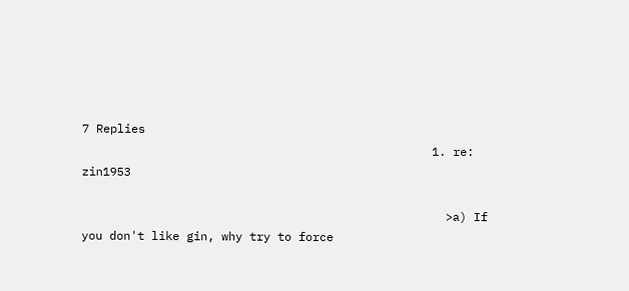7 Replies
                                                  1. re: zin1953

                                                    >a) If you don't like gin, why try to force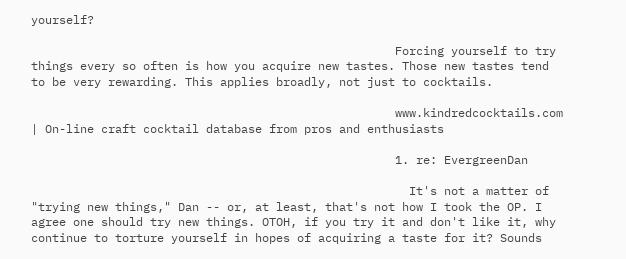yourself?

                                                    Forcing yourself to try things every so often is how you acquire new tastes. Those new tastes tend to be very rewarding. This applies broadly, not just to cocktails.

                                                    www.kindredcocktails.com | On-line craft cocktail database from pros and enthusiasts

                                                    1. re: EvergreenDan

                                                      It's not a matter of "trying new things," Dan -- or, at least, that's not how I took the OP. I agree one should try new things. OTOH, if you try it and don't like it, why continue to torture yourself in hopes of acquiring a taste for it? Sounds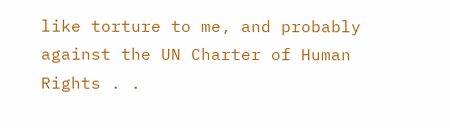like torture to me, and probably against the UN Charter of Human Rights . .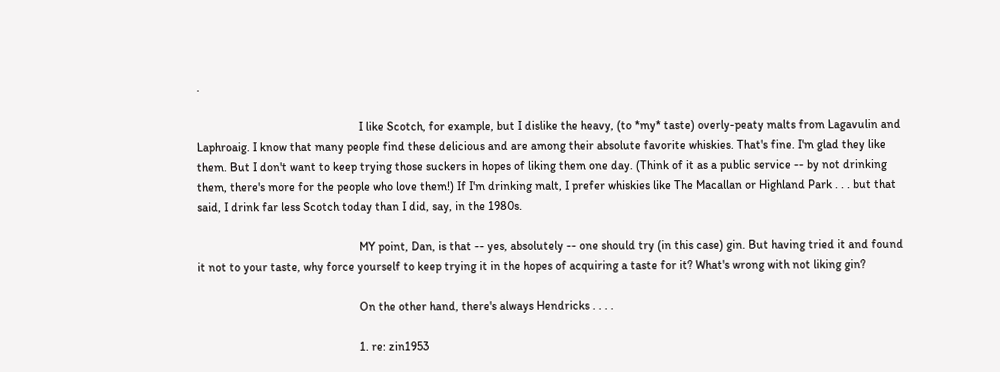.

                                                      I like Scotch, for example, but I dislike the heavy, (to *my* taste) overly-peaty malts from Lagavulin and Laphroaig. I know that many people find these delicious and are among their absolute favorite whiskies. That's fine. I'm glad they like them. But I don't want to keep trying those suckers in hopes of liking them one day. (Think of it as a public service -- by not drinking them, there's more for the people who love them!) If I'm drinking malt, I prefer whiskies like The Macallan or Highland Park . . . but that said, I drink far less Scotch today than I did, say, in the 1980s.

                                                      MY point, Dan, is that -- yes, absolutely -- one should try (in this case) gin. But having tried it and found it not to your taste, why force yourself to keep trying it in the hopes of acquiring a taste for it? What's wrong with not liking gin?

                                                      On the other hand, there's always Hendricks . . . .

                                                      1. re: zin1953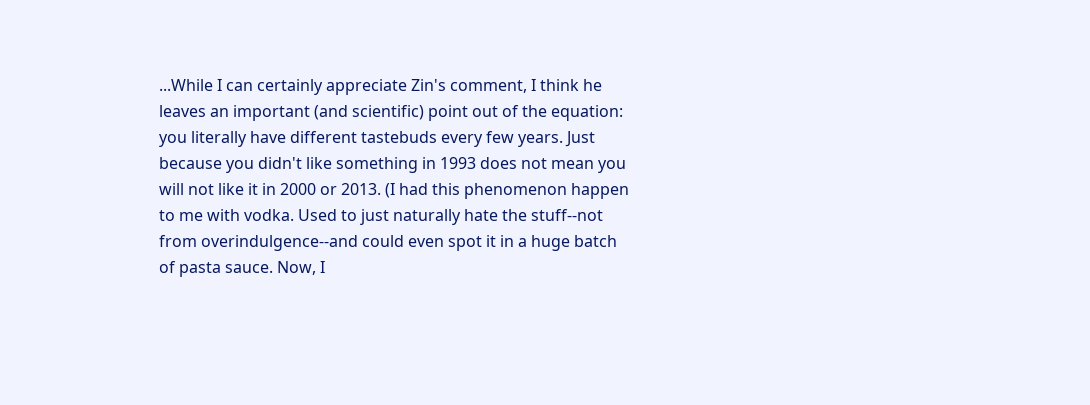...While I can certainly appreciate Zin's comment, I think he leaves an important (and scientific) point out of the equation: you literally have different tastebuds every few years. Just because you didn't like something in 1993 does not mean you will not like it in 2000 or 2013. (I had this phenomenon happen to me with vodka. Used to just naturally hate the stuff--not from overindulgence--and could even spot it in a huge batch of pasta sauce. Now, I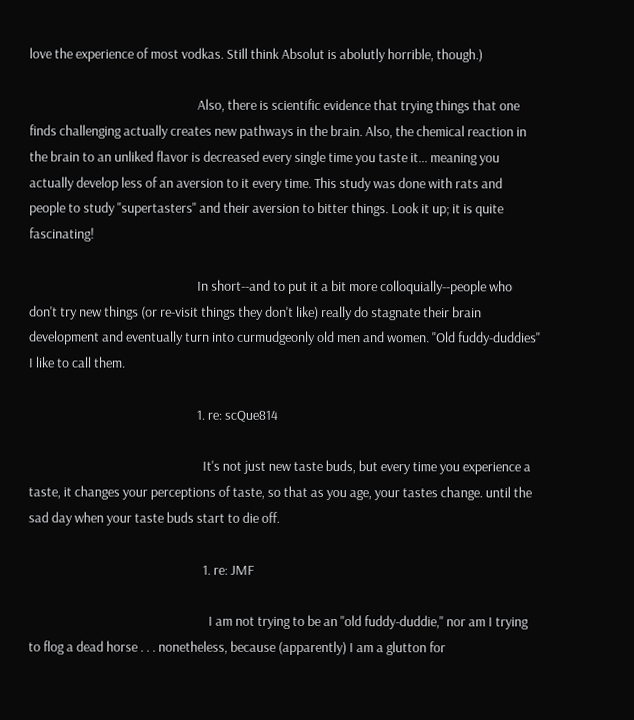love the experience of most vodkas. Still think Absolut is abolutly horrible, though.)

                                                        Also, there is scientific evidence that trying things that one finds challenging actually creates new pathways in the brain. Also, the chemical reaction in the brain to an unliked flavor is decreased every single time you taste it... meaning you actually develop less of an aversion to it every time. This study was done with rats and people to study "supertasters" and their aversion to bitter things. Look it up; it is quite fascinating!

                                                        In short--and to put it a bit more colloquially--people who don't try new things (or re-visit things they don't like) really do stagnate their brain development and eventually turn into curmudgeonly old men and women. "Old fuddy-duddies" I like to call them.

                                                        1. re: scQue814

                                                          It's not just new taste buds, but every time you experience a taste, it changes your perceptions of taste, so that as you age, your tastes change. until the sad day when your taste buds start to die off.

                                                          1. re: JMF

                                                            I am not trying to be an "old fuddy-duddie," nor am I trying to flog a dead horse . . . nonetheless, because (apparently) I am a glutton for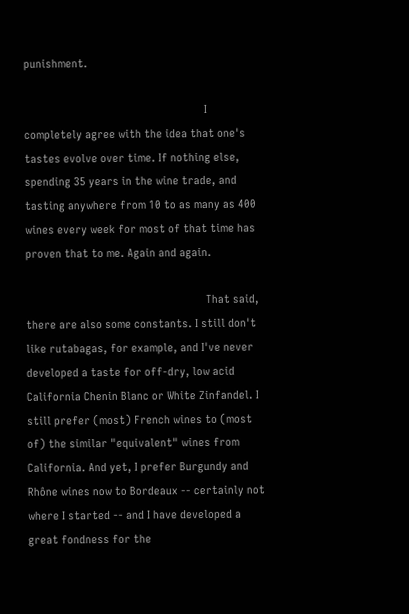punishment.

                                                            I completely agree with the idea that one's tastes evolve over time. If nothing else, spending 35 years in the wine trade, and tasting anywhere from 10 to as many as 400 wines every week for most of that time has proven that to me. Again and again.

                                                            That said, there are also some constants. I still don't like rutabagas, for example, and I've never developed a taste for off-dry, low acid California Chenin Blanc or White Zinfandel. I still prefer (most) French wines to (most of) the similar "equivalent" wines from California. And yet, I prefer Burgundy and Rhône wines now to Bordeaux -- certainly not where I started -- and I have developed a great fondness for the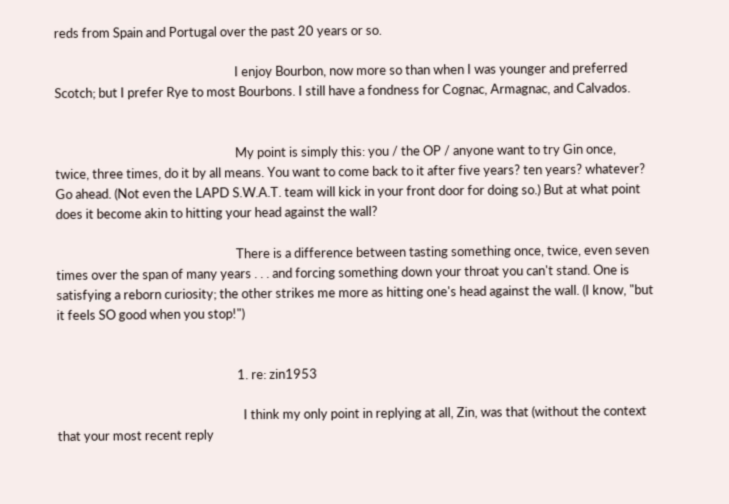reds from Spain and Portugal over the past 20 years or so.

                                                            I enjoy Bourbon, now more so than when I was younger and preferred Scotch; but I prefer Rye to most Bourbons. I still have a fondness for Cognac, Armagnac, and Calvados.


                                                            My point is simply this: you / the OP / anyone want to try Gin once, twice, three times, do it by all means. You want to come back to it after five years? ten years? whatever? Go ahead. (Not even the LAPD S.W.A.T. team will kick in your front door for doing so.) But at what point does it become akin to hitting your head against the wall?

                                                            There is a difference between tasting something once, twice, even seven times over the span of many years . . . and forcing something down your throat you can't stand. One is satisfying a reborn curiosity; the other strikes me more as hitting one's head against the wall. (I know, "but it feels SO good when you stop!")


                                                            1. re: zin1953

                                                              I think my only point in replying at all, Zin, was that (without the context that your most recent reply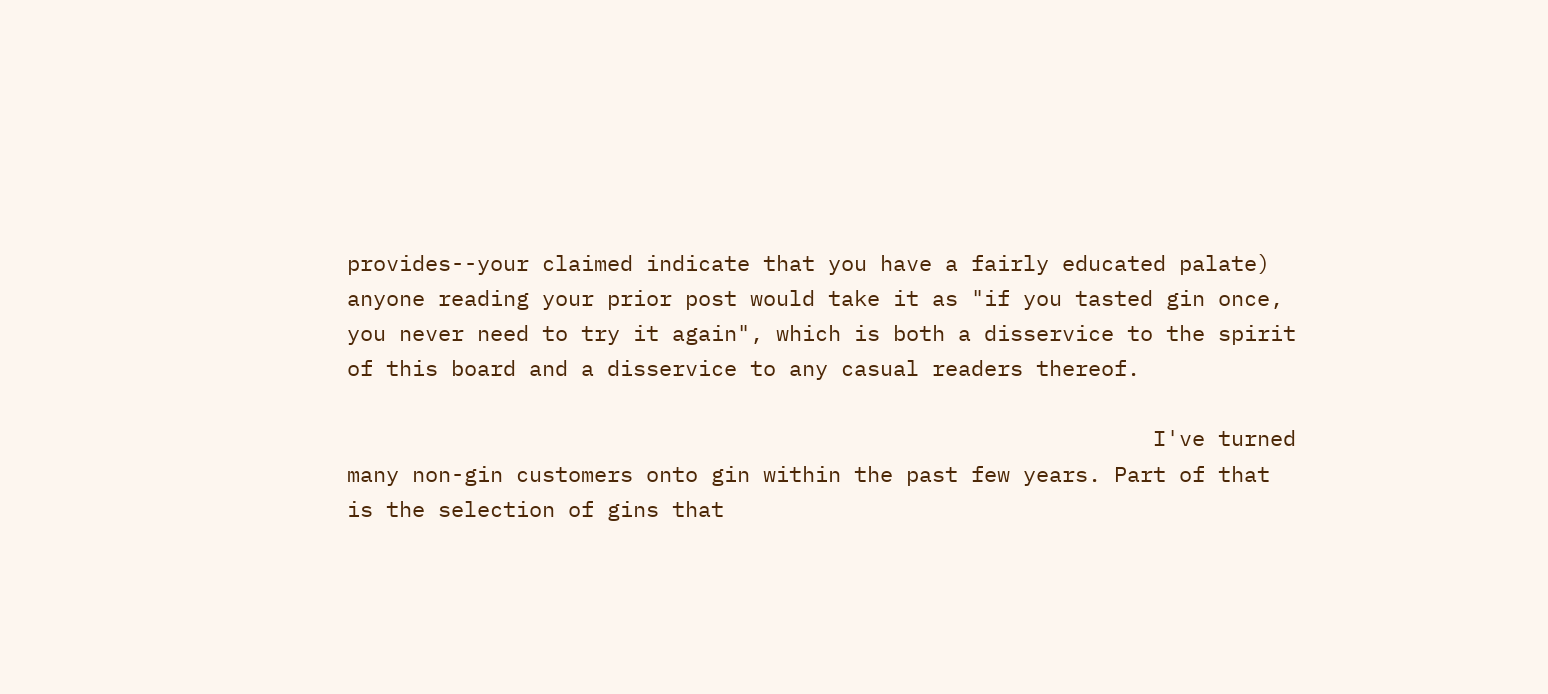provides--your claimed indicate that you have a fairly educated palate) anyone reading your prior post would take it as "if you tasted gin once, you never need to try it again", which is both a disservice to the spirit of this board and a disservice to any casual readers thereof.

                                                              I've turned many non-gin customers onto gin within the past few years. Part of that is the selection of gins that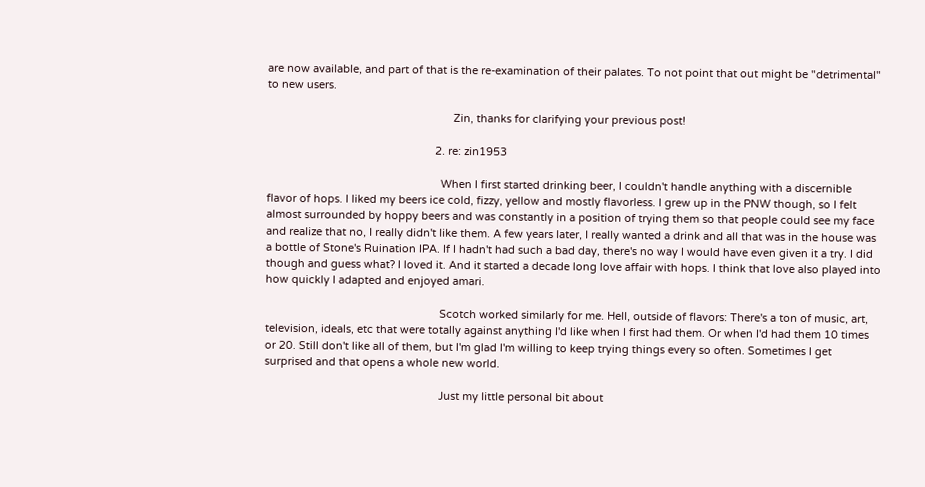are now available, and part of that is the re-examination of their palates. To not point that out might be "detrimental" to new users.

                                                              Zin, thanks for clarifying your previous post!

                                                        2. re: zin1953

                                                          When I first started drinking beer, I couldn't handle anything with a discernible flavor of hops. I liked my beers ice cold, fizzy, yellow and mostly flavorless. I grew up in the PNW though, so I felt almost surrounded by hoppy beers and was constantly in a position of trying them so that people could see my face and realize that no, I really didn't like them. A few years later, I really wanted a drink and all that was in the house was a bottle of Stone's Ruination IPA. If I hadn't had such a bad day, there's no way I would have even given it a try. I did though and guess what? I loved it. And it started a decade long love affair with hops. I think that love also played into how quickly I adapted and enjoyed amari.

                                                          Scotch worked similarly for me. Hell, outside of flavors: There's a ton of music, art, television, ideals, etc that were totally against anything I'd like when I first had them. Or when I'd had them 10 times or 20. Still don't like all of them, but I'm glad I'm willing to keep trying things every so often. Sometimes I get surprised and that opens a whole new world.

                                                          Just my little personal bit about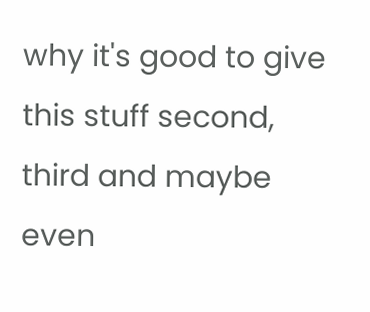why it's good to give this stuff second, third and maybe even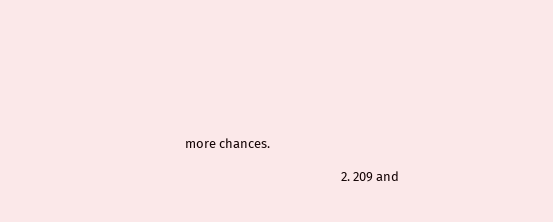more chances.

                                                    2. 209 and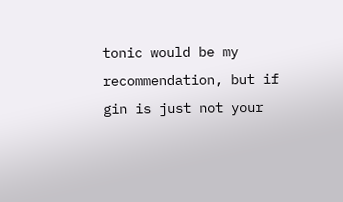tonic would be my recommendation, but if gin is just not your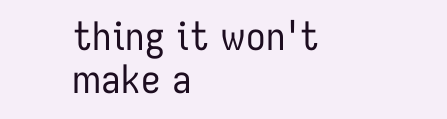thing it won't make a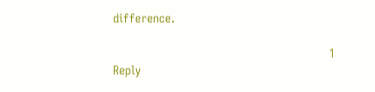difference.

                                                      1 Reply